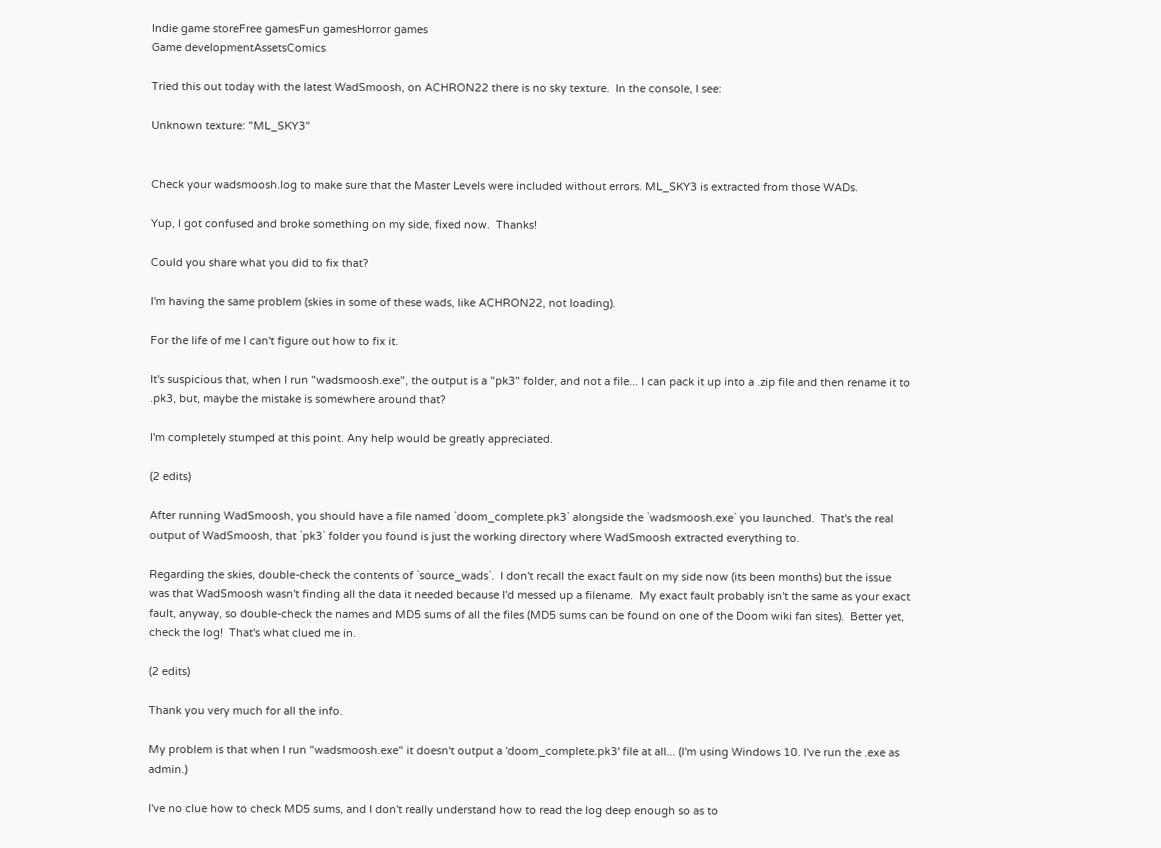Indie game storeFree gamesFun gamesHorror games
Game developmentAssetsComics

Tried this out today with the latest WadSmoosh, on ACHRON22 there is no sky texture.  In the console, I see:

Unknown texture: "ML_SKY3"


Check your wadsmoosh.log to make sure that the Master Levels were included without errors. ML_SKY3 is extracted from those WADs.

Yup, I got confused and broke something on my side, fixed now.  Thanks!

Could you share what you did to fix that?

I'm having the same problem (skies in some of these wads, like ACHRON22, not loading).

For the life of me I can't figure out how to fix it.

It's suspicious that, when I run "wadsmoosh.exe", the output is a "pk3" folder, and not a file... I can pack it up into a .zip file and then rename it to .pk3, but, maybe the mistake is somewhere around that?

I'm completely stumped at this point. Any help would be greatly appreciated.

(2 edits)

After running WadSmoosh, you should have a file named `doom_complete.pk3` alongside the `wadsmoosh.exe` you launched.  That's the real output of WadSmoosh, that `pk3` folder you found is just the working directory where WadSmoosh extracted everything to.

Regarding the skies, double-check the contents of `source_wads`.  I don't recall the exact fault on my side now (its been months) but the issue was that WadSmoosh wasn't finding all the data it needed because I'd messed up a filename.  My exact fault probably isn't the same as your exact fault, anyway, so double-check the names and MD5 sums of all the files (MD5 sums can be found on one of the Doom wiki fan sites).  Better yet, check the log!  That's what clued me in.

(2 edits)

Thank you very much for all the info.

My problem is that when I run "wadsmoosh.exe" it doesn't output a 'doom_complete.pk3' file at all... (I'm using Windows 10. I've run the .exe as admin.)

I've no clue how to check MD5 sums, and I don't really understand how to read the log deep enough so as to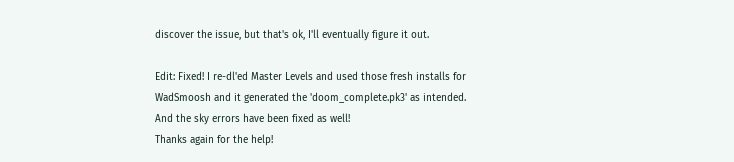discover the issue, but that's ok, I'll eventually figure it out.

Edit: Fixed! I re-dl'ed Master Levels and used those fresh installs for WadSmoosh and it generated the 'doom_complete.pk3' as intended.
And the sky errors have been fixed as well!
Thanks again for the help!